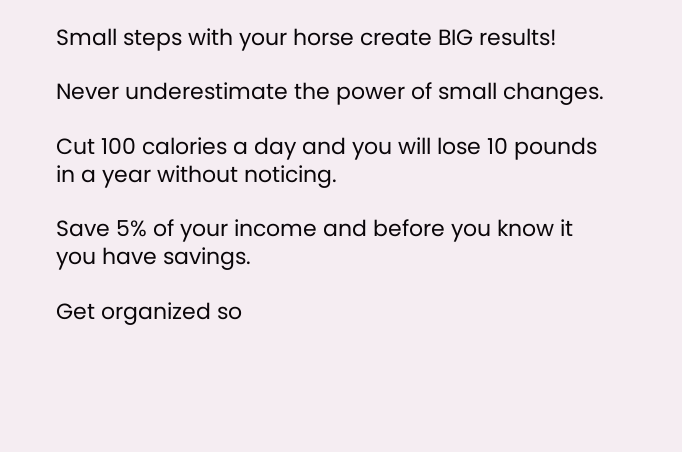Small steps with your horse create BIG results!

Never underestimate the power of small changes.

Cut 100 calories a day and you will lose 10 pounds in a year without noticing.

Save 5% of your income and before you know it you have savings.

Get organized so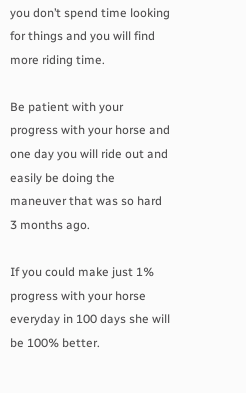you don’t spend time looking for things and you will find more riding time.

Be patient with your progress with your horse and one day you will ride out and easily be doing the maneuver that was so hard 3 months ago.

If you could make just 1% progress with your horse everyday in 100 days she will be 100% better.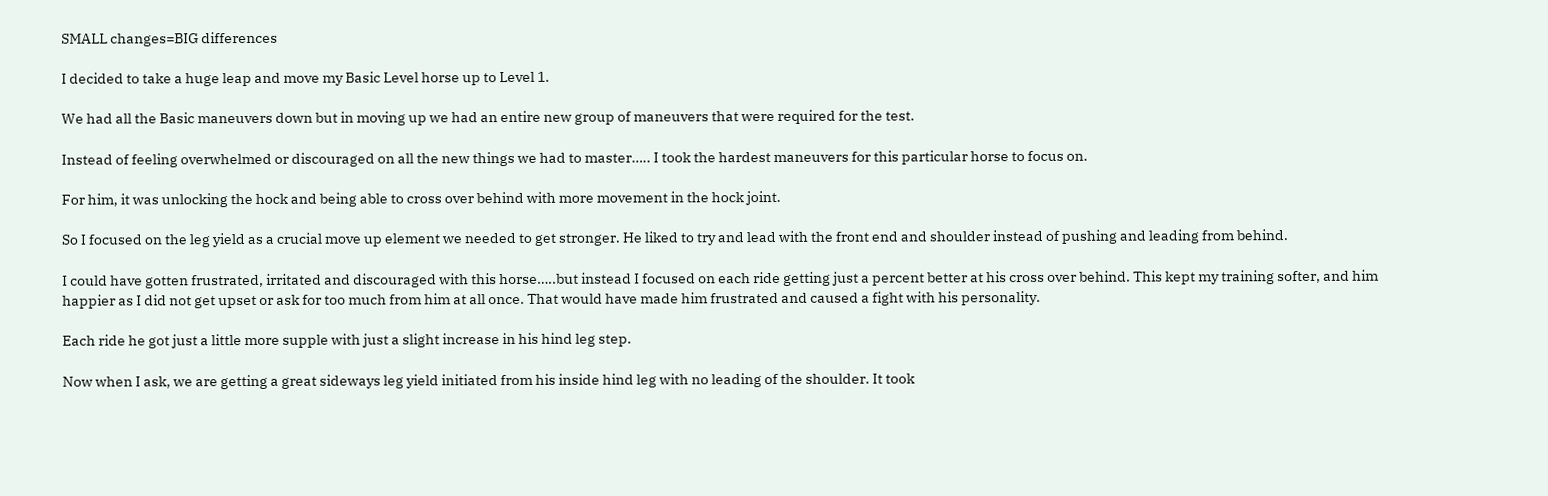SMALL changes=BIG differences

I decided to take a huge leap and move my Basic Level horse up to Level 1.

We had all the Basic maneuvers down but in moving up we had an entire new group of maneuvers that were required for the test.

Instead of feeling overwhelmed or discouraged on all the new things we had to master….. I took the hardest maneuvers for this particular horse to focus on.

For him, it was unlocking the hock and being able to cross over behind with more movement in the hock joint.

So I focused on the leg yield as a crucial move up element we needed to get stronger. He liked to try and lead with the front end and shoulder instead of pushing and leading from behind.

I could have gotten frustrated, irritated and discouraged with this horse…..but instead I focused on each ride getting just a percent better at his cross over behind. This kept my training softer, and him happier as I did not get upset or ask for too much from him at all once. That would have made him frustrated and caused a fight with his personality.

Each ride he got just a little more supple with just a slight increase in his hind leg step.

Now when I ask, we are getting a great sideways leg yield initiated from his inside hind leg with no leading of the shoulder. It took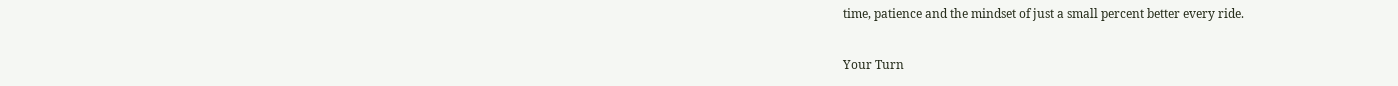time, patience and the mindset of just a small percent better every ride.

Your Turn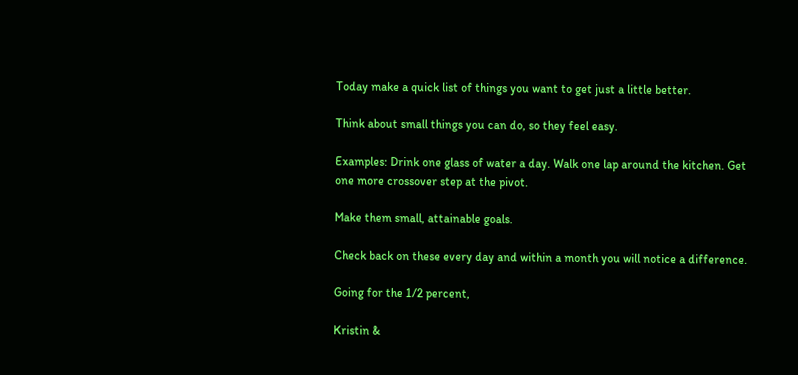Today make a quick list of things you want to get just a little better.

Think about small things you can do, so they feel easy.

Examples: Drink one glass of water a day. Walk one lap around the kitchen. Get one more crossover step at the pivot.

Make them small, attainable goals.

Check back on these every day and within a month you will notice a difference.

Going for the 1/2 percent,

Kristin &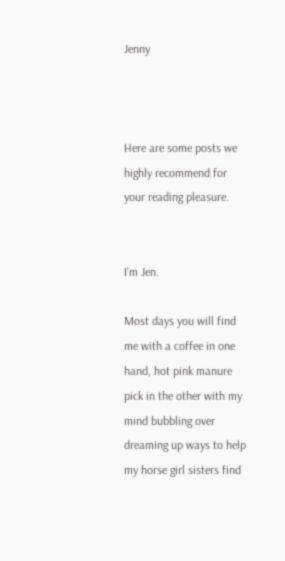Jenny



Here are some posts we highly recommend for your reading pleasure.


I’m Jen.

Most days you will find me with a coffee in one hand, hot pink manure pick in the other with my mind bubbling over dreaming up ways to help my horse girl sisters find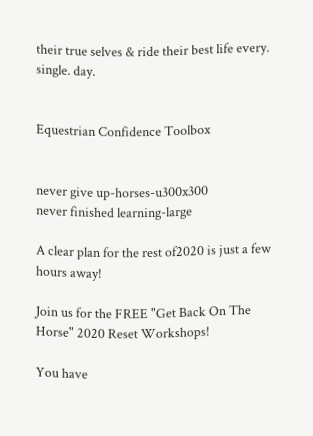their true selves & ride their best life every. single. day.


Equestrian Confidence Toolbox


never give up-horses-u300x300
never finished learning-large

A clear plan for the rest of2020 is just a few hours away!

Join us for the FREE "Get Back On The Horse" 2020 Reset Workshops!

You have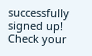successfully signed up! Check your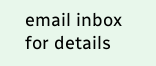email inbox for details